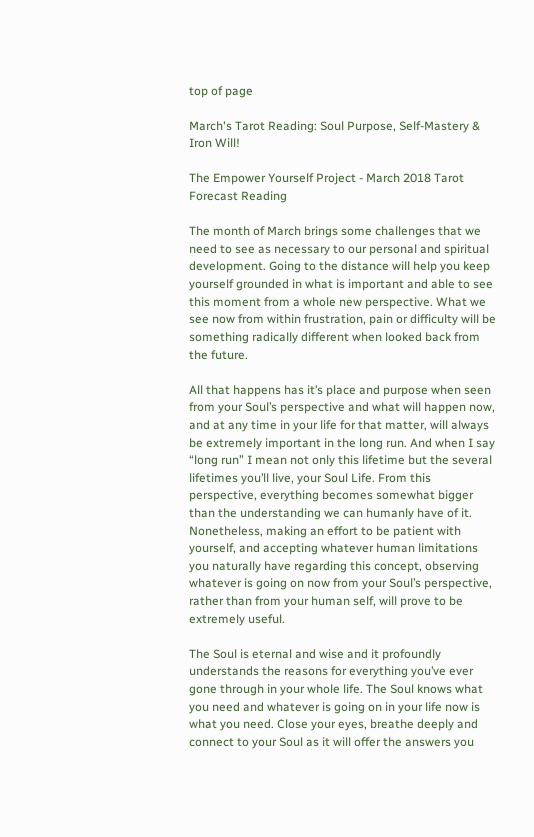top of page

March's Tarot Reading: Soul Purpose, Self-Mastery & Iron Will!

The Empower Yourself Project - March 2018 Tarot Forecast Reading

The month of March brings some challenges that we need to see as necessary to our personal and spiritual development. Going to the distance will help you keep yourself grounded in what is important and able to see this moment from a whole new perspective. What we see now from within frustration, pain or difficulty will be something radically different when looked back from the future.

All that happens has it’s place and purpose when seen from your Soul’s perspective and what will happen now, and at any time in your life for that matter, will always be extremely important in the long run. And when I say “long run” I mean not only this lifetime but the several lifetimes you’ll live, your Soul Life. From this perspective, everything becomes somewhat bigger than the understanding we can humanly have of it. Nonetheless, making an effort to be patient with yourself, and accepting whatever human limitations you naturally have regarding this concept, observing whatever is going on now from your Soul’s perspective, rather than from your human self, will prove to be extremely useful.

The Soul is eternal and wise and it profoundly understands the reasons for everything you’ve ever gone through in your whole life. The Soul knows what you need and whatever is going on in your life now is what you need. Close your eyes, breathe deeply and connect to your Soul as it will offer the answers you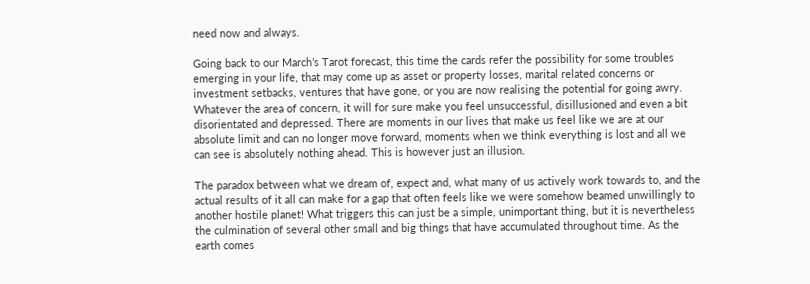need now and always.

Going back to our March’s Tarot forecast, this time the cards refer the possibility for some troubles emerging in your life, that may come up as asset or property losses, marital related concerns or investment setbacks, ventures that have gone, or you are now realising the potential for going awry. Whatever the area of concern, it will for sure make you feel unsuccessful, disillusioned and even a bit disorientated and depressed. There are moments in our lives that make us feel like we are at our absolute limit and can no longer move forward, moments when we think everything is lost and all we can see is absolutely nothing ahead. This is however just an illusion.

The paradox between what we dream of, expect and, what many of us actively work towards to, and the actual results of it all can make for a gap that often feels like we were somehow beamed unwillingly to another hostile planet! What triggers this can just be a simple, unimportant thing, but it is nevertheless the culmination of several other small and big things that have accumulated throughout time. As the earth comes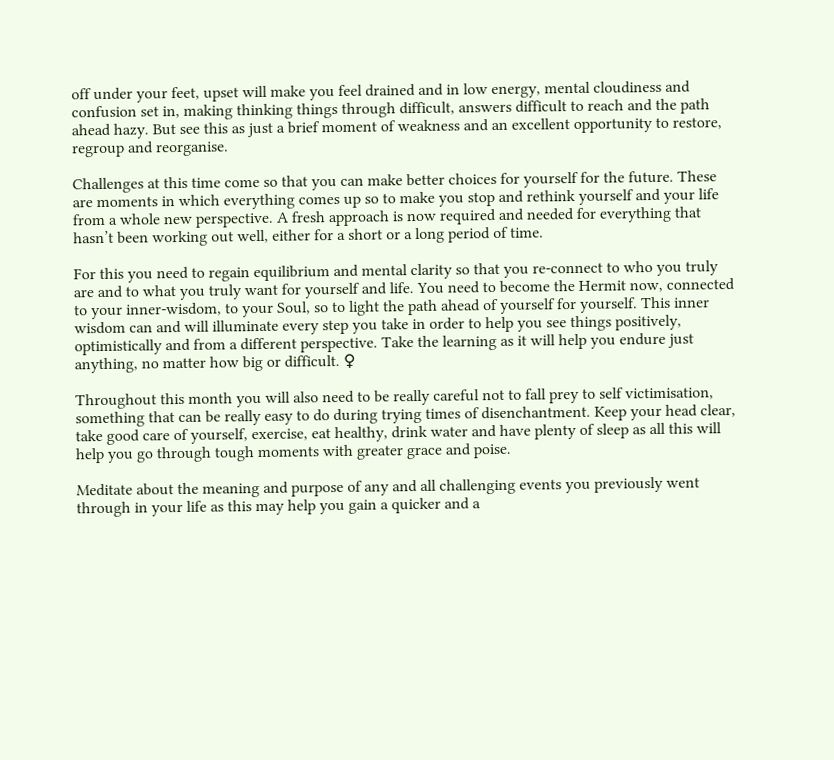off under your feet, upset will make you feel drained and in low energy, mental cloudiness and confusion set in, making thinking things through difficult, answers difficult to reach and the path ahead hazy. But see this as just a brief moment of weakness and an excellent opportunity to restore, regroup and reorganise.

Challenges at this time come so that you can make better choices for yourself for the future. These are moments in which everything comes up so to make you stop and rethink yourself and your life from a whole new perspective. A fresh approach is now required and needed for everything that hasn’t been working out well, either for a short or a long period of time.

For this you need to regain equilibrium and mental clarity so that you re-connect to who you truly are and to what you truly want for yourself and life. You need to become the Hermit now, connected to your inner-wisdom, to your Soul, so to light the path ahead of yourself for yourself. This inner wisdom can and will illuminate every step you take in order to help you see things positively, optimistically and from a different perspective. Take the learning as it will help you endure just anything, no matter how big or difficult. ♀

Throughout this month you will also need to be really careful not to fall prey to self victimisation, something that can be really easy to do during trying times of disenchantment. Keep your head clear, take good care of yourself, exercise, eat healthy, drink water and have plenty of sleep as all this will help you go through tough moments with greater grace and poise.

Meditate about the meaning and purpose of any and all challenging events you previously went through in your life as this may help you gain a quicker and a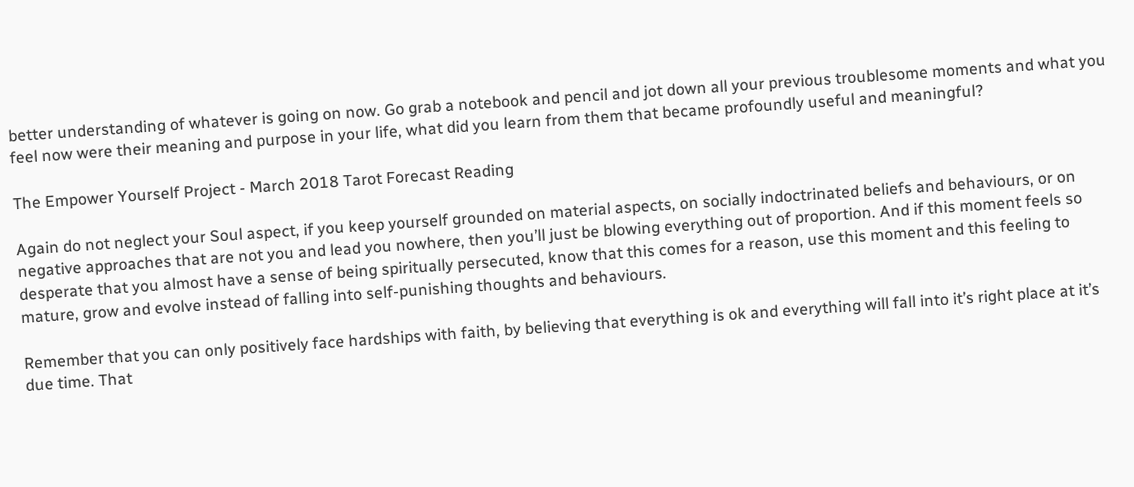better understanding of whatever is going on now. Go grab a notebook and pencil and jot down all your previous troublesome moments and what you feel now were their meaning and purpose in your life, what did you learn from them that became profoundly useful and meaningful?

The Empower Yourself Project - March 2018 Tarot Forecast Reading

Again do not neglect your Soul aspect, if you keep yourself grounded on material aspects, on socially indoctrinated beliefs and behaviours, or on negative approaches that are not you and lead you nowhere, then you’ll just be blowing everything out of proportion. And if this moment feels so desperate that you almost have a sense of being spiritually persecuted, know that this comes for a reason, use this moment and this feeling to mature, grow and evolve instead of falling into self-punishing thoughts and behaviours.

Remember that you can only positively face hardships with faith, by believing that everything is ok and everything will fall into it’s right place at it’s due time. That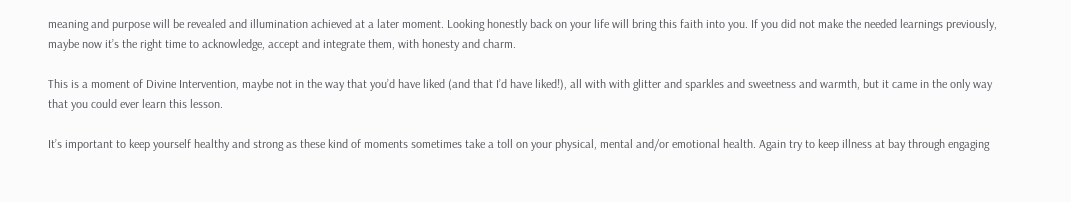meaning and purpose will be revealed and illumination achieved at a later moment. Looking honestly back on your life will bring this faith into you. If you did not make the needed learnings previously, maybe now it’s the right time to acknowledge, accept and integrate them, with honesty and charm.

This is a moment of Divine Intervention, maybe not in the way that you’d have liked (and that I’d have liked!), all with with glitter and sparkles and sweetness and warmth, but it came in the only way that you could ever learn this lesson.

It’s important to keep yourself healthy and strong as these kind of moments sometimes take a toll on your physical, mental and/or emotional health. Again try to keep illness at bay through engaging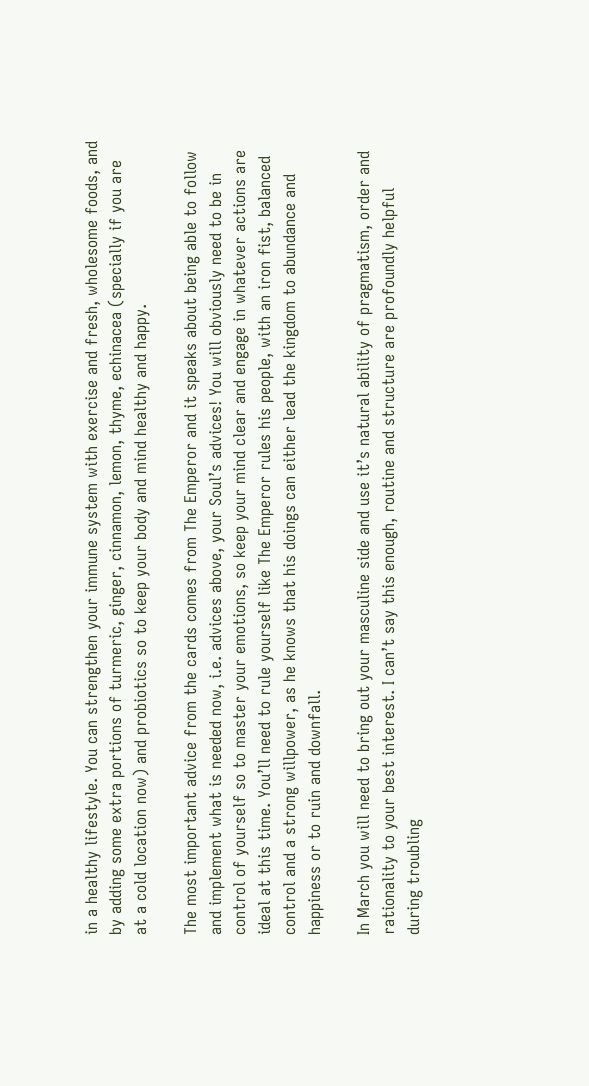in a healthy lifestyle. You can strengthen your immune system with exercise and fresh, wholesome foods, and by adding some extra portions of turmeric, ginger, cinnamon, lemon, thyme, echinacea (specially if you are at a cold location now) and probiotics so to keep your body and mind healthy and happy.

The most important advice from the cards comes from The Emperor and it speaks about being able to follow and implement what is needed now, i.e. advices above, your Soul’s advices! You will obviously need to be in control of yourself so to master your emotions, so keep your mind clear and engage in whatever actions are ideal at this time. You’ll need to rule yourself like The Emperor rules his people, with an iron fist, balanced control and a strong willpower, as he knows that his doings can either lead the kingdom to abundance and happiness or to ruin and downfall.

In March you will need to bring out your masculine side and use it’s natural ability of pragmatism, order and rationality to your best interest. I can’t say this enough, routine and structure are profoundly helpful during troubling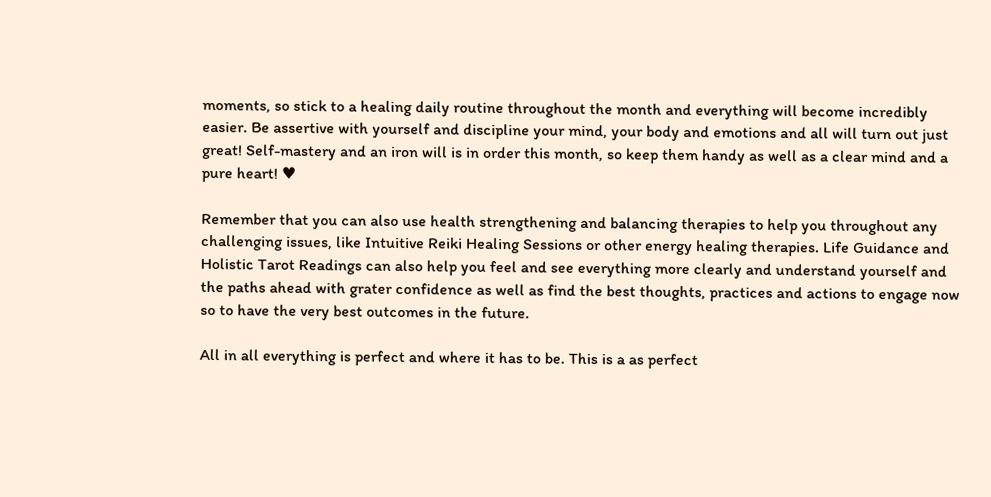moments, so stick to a healing daily routine throughout the month and everything will become incredibly easier. Be assertive with yourself and discipline your mind, your body and emotions and all will turn out just great! Self-mastery and an iron will is in order this month, so keep them handy as well as a clear mind and a pure heart! ♥

Remember that you can also use health strengthening and balancing therapies to help you throughout any challenging issues, like Intuitive Reiki Healing Sessions or other energy healing therapies. Life Guidance and Holistic Tarot Readings can also help you feel and see everything more clearly and understand yourself and the paths ahead with grater confidence as well as find the best thoughts, practices and actions to engage now so to have the very best outcomes in the future.

All in all everything is perfect and where it has to be. This is a as perfect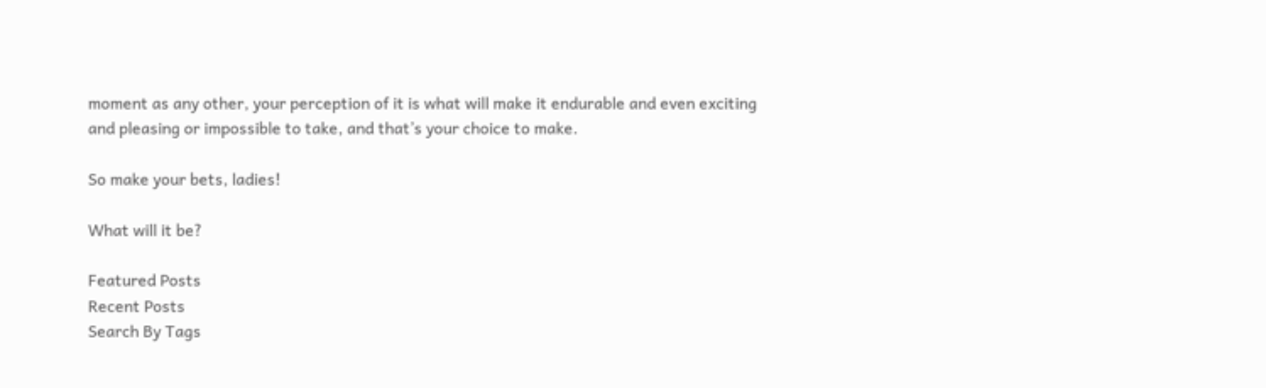moment as any other, your perception of it is what will make it endurable and even exciting and pleasing or impossible to take, and that’s your choice to make.

So make your bets, ladies!

What will it be?

Featured Posts
Recent Posts
Search By Tags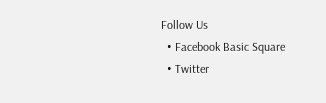Follow Us
  • Facebook Basic Square
  • Twitter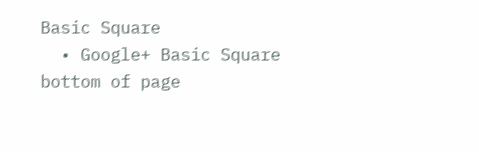Basic Square
  • Google+ Basic Square
bottom of page